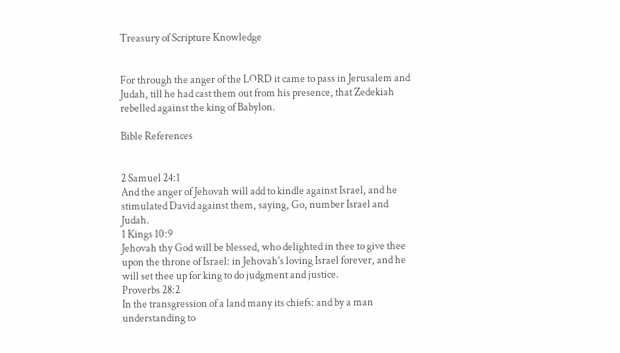Treasury of Scripture Knowledge


For through the anger of the LORD it came to pass in Jerusalem and Judah, till he had cast them out from his presence, that Zedekiah rebelled against the king of Babylon.

Bible References


2 Samuel 24:1
And the anger of Jehovah will add to kindle against Israel, and he stimulated David against them, saying, Go, number Israel and Judah.
1 Kings 10:9
Jehovah thy God will be blessed, who delighted in thee to give thee upon the throne of Israel: in Jehovah's loving Israel forever, and he will set thee up for king to do judgment and justice.
Proverbs 28:2
In the transgression of a land many its chiefs: and by a man understanding to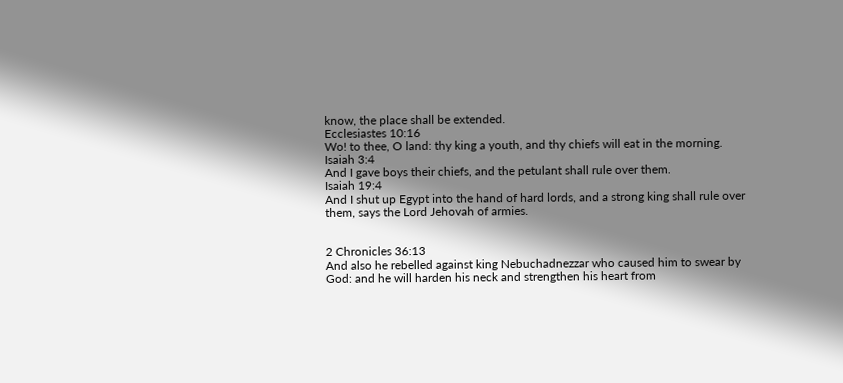know, the place shall be extended.
Ecclesiastes 10:16
Wo! to thee, O land: thy king a youth, and thy chiefs will eat in the morning.
Isaiah 3:4
And I gave boys their chiefs, and the petulant shall rule over them.
Isaiah 19:4
And I shut up Egypt into the hand of hard lords, and a strong king shall rule over them, says the Lord Jehovah of armies.


2 Chronicles 36:13
And also he rebelled against king Nebuchadnezzar who caused him to swear by God: and he will harden his neck and strengthen his heart from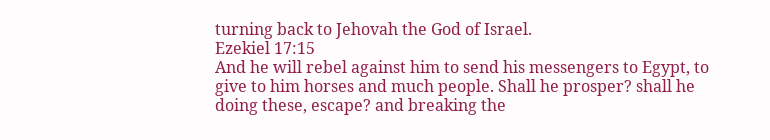turning back to Jehovah the God of Israel.
Ezekiel 17:15
And he will rebel against him to send his messengers to Egypt, to give to him horses and much people. Shall he prosper? shall he doing these, escape? and breaking the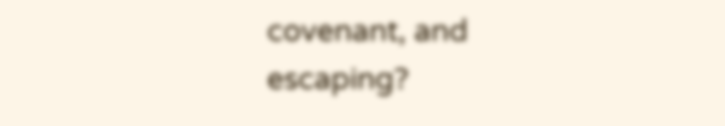covenant, and escaping?